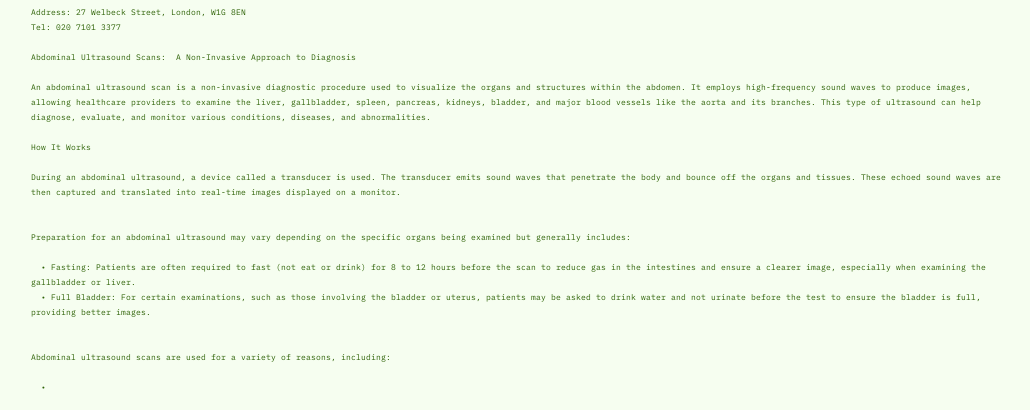Address: 27 Welbeck Street, London, W1G 8EN
Tel: 020 7101 3377

Abdominal Ultrasound Scans:  A Non-Invasive Approach to Diagnosis

An abdominal ultrasound scan is a non-invasive diagnostic procedure used to visualize the organs and structures within the abdomen. It employs high-frequency sound waves to produce images, allowing healthcare providers to examine the liver, gallbladder, spleen, pancreas, kidneys, bladder, and major blood vessels like the aorta and its branches. This type of ultrasound can help diagnose, evaluate, and monitor various conditions, diseases, and abnormalities.

How It Works

During an abdominal ultrasound, a device called a transducer is used. The transducer emits sound waves that penetrate the body and bounce off the organs and tissues. These echoed sound waves are then captured and translated into real-time images displayed on a monitor.


Preparation for an abdominal ultrasound may vary depending on the specific organs being examined but generally includes:

  • Fasting: Patients are often required to fast (not eat or drink) for 8 to 12 hours before the scan to reduce gas in the intestines and ensure a clearer image, especially when examining the gallbladder or liver.
  • Full Bladder: For certain examinations, such as those involving the bladder or uterus, patients may be asked to drink water and not urinate before the test to ensure the bladder is full, providing better images.


Abdominal ultrasound scans are used for a variety of reasons, including:

  •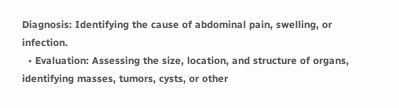Diagnosis: Identifying the cause of abdominal pain, swelling, or infection.
  • Evaluation: Assessing the size, location, and structure of organs, identifying masses, tumors, cysts, or other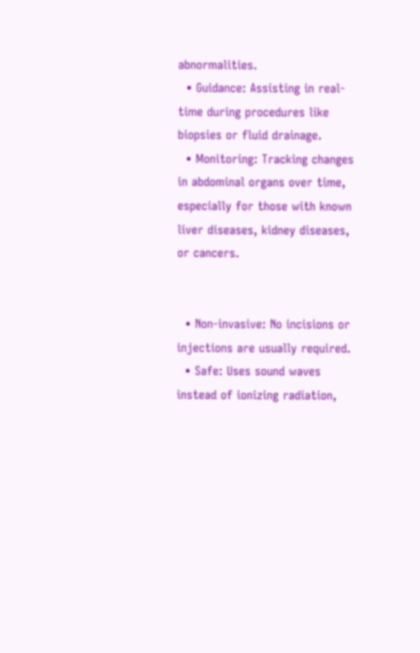abnormalities.
  • Guidance: Assisting in real-time during procedures like biopsies or fluid drainage.
  • Monitoring: Tracking changes in abdominal organs over time, especially for those with known liver diseases, kidney diseases, or cancers.


  • Non-invasive: No incisions or injections are usually required.
  • Safe: Uses sound waves instead of ionizing radiation,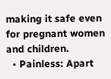making it safe even for pregnant women and children.
  • Painless: Apart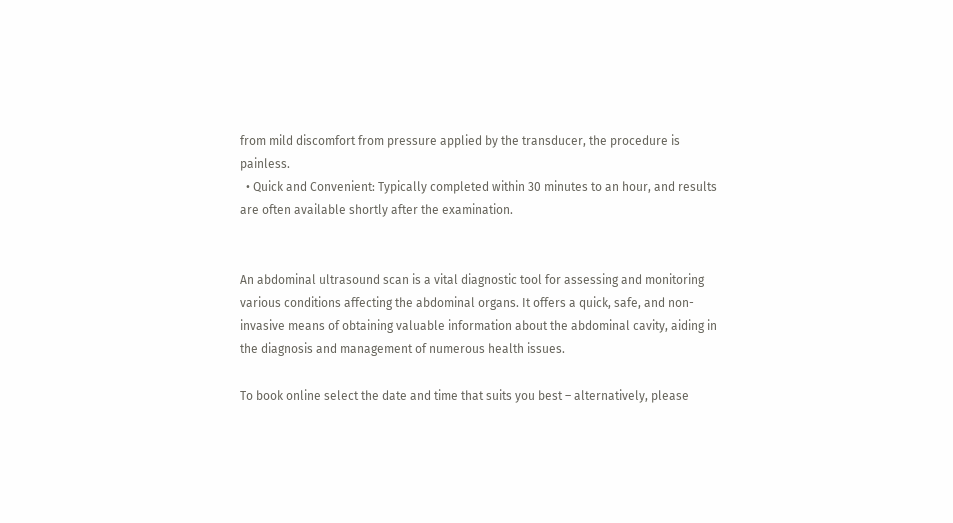from mild discomfort from pressure applied by the transducer, the procedure is painless.
  • Quick and Convenient: Typically completed within 30 minutes to an hour, and results are often available shortly after the examination.


An abdominal ultrasound scan is a vital diagnostic tool for assessing and monitoring various conditions affecting the abdominal organs. It offers a quick, safe, and non-invasive means of obtaining valuable information about the abdominal cavity, aiding in the diagnosis and management of numerous health issues.

To book online select the date and time that suits you best – alternatively, please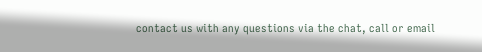contact us with any questions via the chat, call or email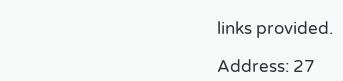links provided.

Address: 27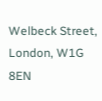Welbeck Street, London, W1G 8EN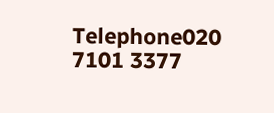Telephone020 7101 3377